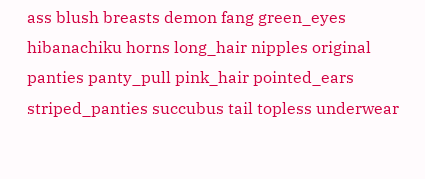ass blush breasts demon fang green_eyes hibanachiku horns long_hair nipples original panties panty_pull pink_hair pointed_ears striped_panties succubus tail topless underwear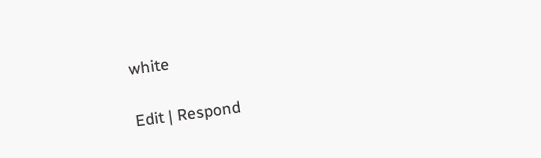white

Edit | Respond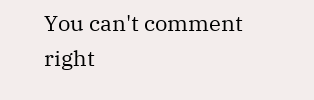You can't comment right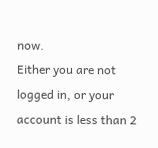now.
Either you are not logged in, or your account is less than 2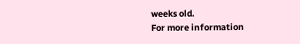weeks old.
For more information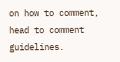on how to comment, head to comment guidelines.